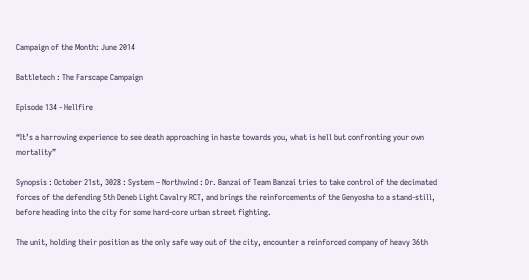Campaign of the Month: June 2014

Battletech : The Farscape Campaign

Episode 134 - Hellfire

“It’s a harrowing experience to see death approaching in haste towards you, what is hell but confronting your own mortality”

Synopsis : October 21st, 3028 : System – Northwind : Dr. Banzai of Team Banzai tries to take control of the decimated forces of the defending 5th Deneb Light Cavalry RCT, and brings the reinforcements of the Genyosha to a stand-still, before heading into the city for some hard-core urban street fighting.

The unit, holding their position as the only safe way out of the city, encounter a reinforced company of heavy 36th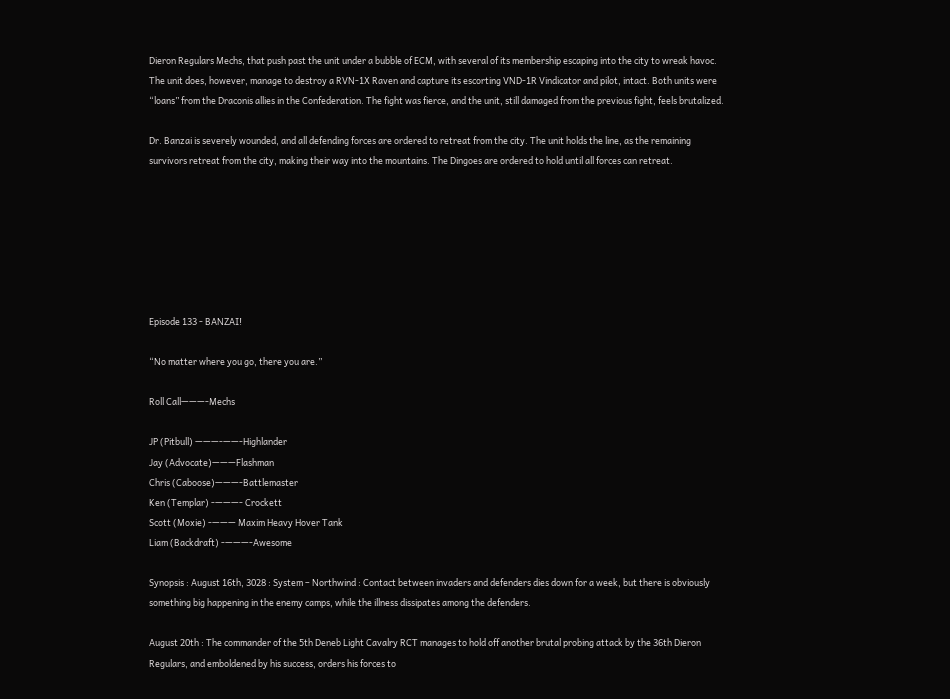Dieron Regulars Mechs, that push past the unit under a bubble of ECM, with several of its membership escaping into the city to wreak havoc. The unit does, however, manage to destroy a RVN-1X Raven and capture its escorting VND-1R Vindicator and pilot, intact. Both units were “loans” from the Draconis allies in the Confederation. The fight was fierce, and the unit, still damaged from the previous fight, feels brutalized.

Dr. Banzai is severely wounded, and all defending forces are ordered to retreat from the city. The unit holds the line, as the remaining survivors retreat from the city, making their way into the mountains. The Dingoes are ordered to hold until all forces can retreat.







Episode 133 - BANZAI!

“No matter where you go, there you are.”

Roll Call———-Mechs

JP (Pitbull) ———-——-Highlander
Jay (Advocate)———Flashman
Chris (Caboose)———-Battlemaster
Ken (Templar) -———- Crockett
Scott (Moxie) -——— Maxim Heavy Hover Tank
Liam (Backdraft) -———-Awesome

Synopsis : August 16th, 3028 : System – Northwind : Contact between invaders and defenders dies down for a week, but there is obviously something big happening in the enemy camps, while the illness dissipates among the defenders.

August 20th : The commander of the 5th Deneb Light Cavalry RCT manages to hold off another brutal probing attack by the 36th Dieron Regulars, and emboldened by his success, orders his forces to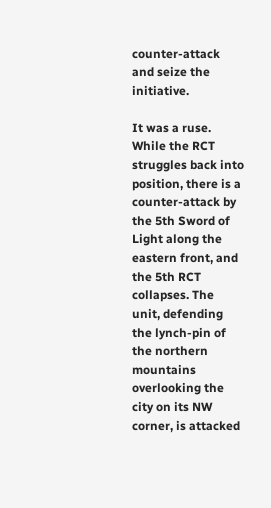counter-attack and seize the initiative.

It was a ruse. While the RCT struggles back into position, there is a counter-attack by the 5th Sword of Light along the eastern front, and the 5th RCT collapses. The unit, defending the lynch-pin of the northern mountains overlooking the city on its NW corner, is attacked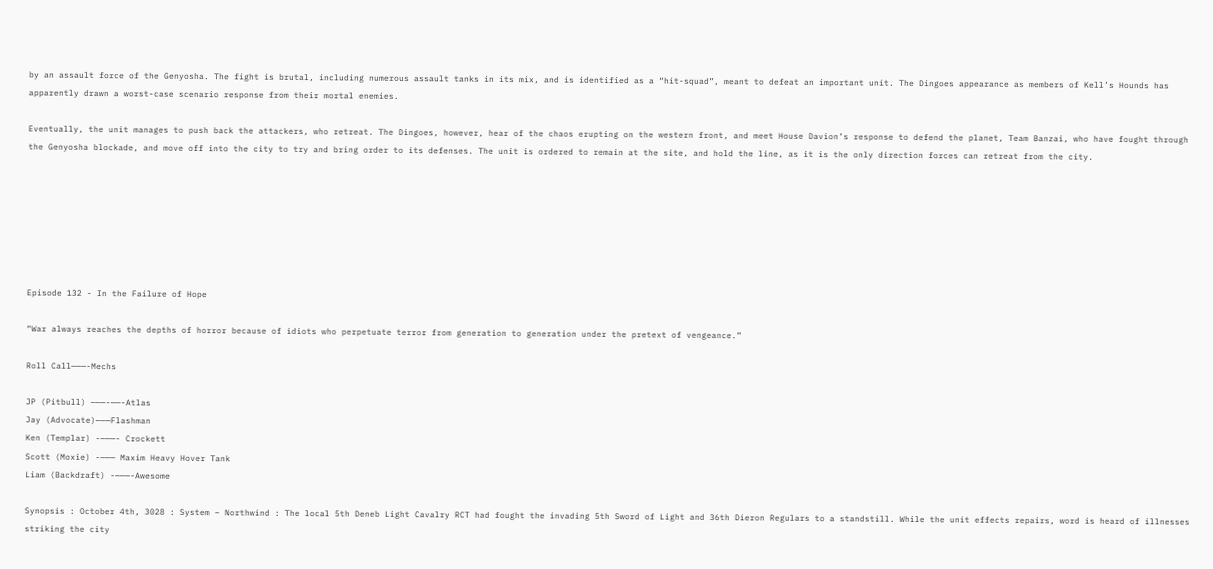by an assault force of the Genyosha. The fight is brutal, including numerous assault tanks in its mix, and is identified as a “hit-squad”, meant to defeat an important unit. The Dingoes appearance as members of Kell’s Hounds has apparently drawn a worst-case scenario response from their mortal enemies.

Eventually, the unit manages to push back the attackers, who retreat. The Dingoes, however, hear of the chaos erupting on the western front, and meet House Davion’s response to defend the planet, Team Banzai, who have fought through the Genyosha blockade, and move off into the city to try and bring order to its defenses. The unit is ordered to remain at the site, and hold the line, as it is the only direction forces can retreat from the city.







Episode 132 - In the Failure of Hope

“War always reaches the depths of horror because of idiots who perpetuate terror from generation to generation under the pretext of vengeance.”

Roll Call———-Mechs

JP (Pitbull) ———-——-Atlas
Jay (Advocate)———Flashman
Ken (Templar) -———- Crockett
Scott (Moxie) -——— Maxim Heavy Hover Tank
Liam (Backdraft) -———-Awesome

Synopsis : October 4th, 3028 : System – Northwind : The local 5th Deneb Light Cavalry RCT had fought the invading 5th Sword of Light and 36th Dieron Regulars to a standstill. While the unit effects repairs, word is heard of illnesses striking the city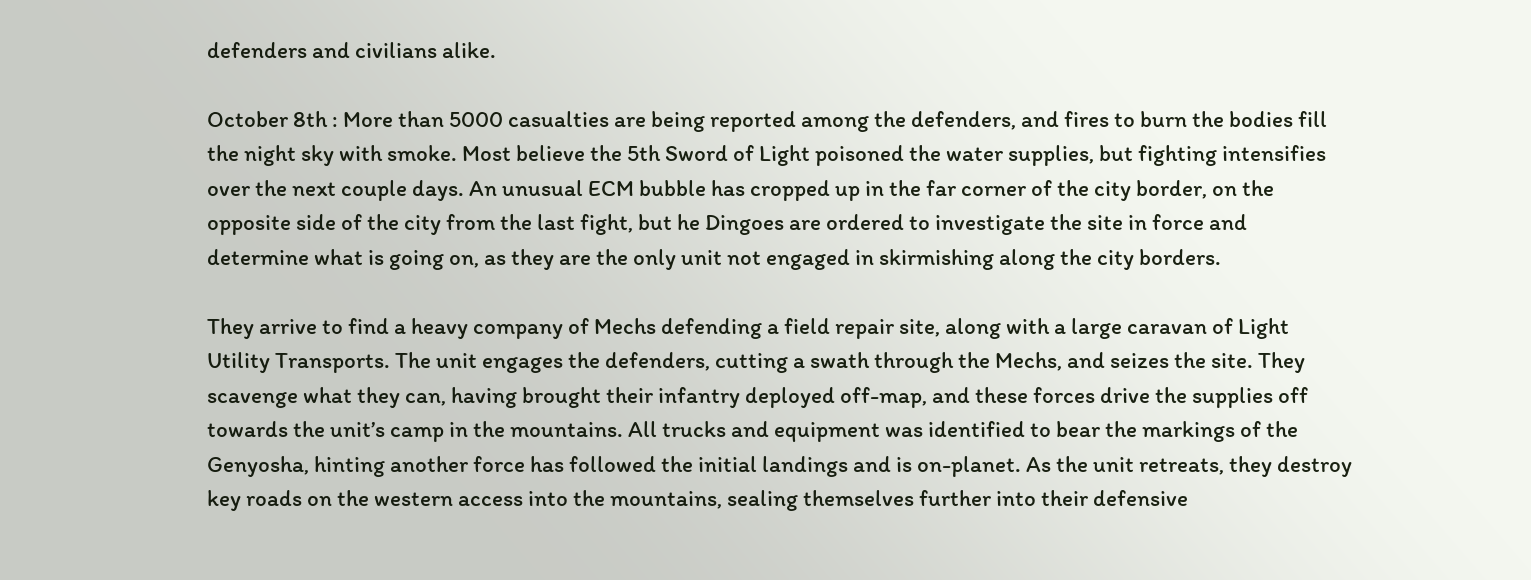defenders and civilians alike.

October 8th : More than 5000 casualties are being reported among the defenders, and fires to burn the bodies fill the night sky with smoke. Most believe the 5th Sword of Light poisoned the water supplies, but fighting intensifies over the next couple days. An unusual ECM bubble has cropped up in the far corner of the city border, on the opposite side of the city from the last fight, but he Dingoes are ordered to investigate the site in force and determine what is going on, as they are the only unit not engaged in skirmishing along the city borders.

They arrive to find a heavy company of Mechs defending a field repair site, along with a large caravan of Light Utility Transports. The unit engages the defenders, cutting a swath through the Mechs, and seizes the site. They scavenge what they can, having brought their infantry deployed off-map, and these forces drive the supplies off towards the unit’s camp in the mountains. All trucks and equipment was identified to bear the markings of the Genyosha, hinting another force has followed the initial landings and is on-planet. As the unit retreats, they destroy key roads on the western access into the mountains, sealing themselves further into their defensive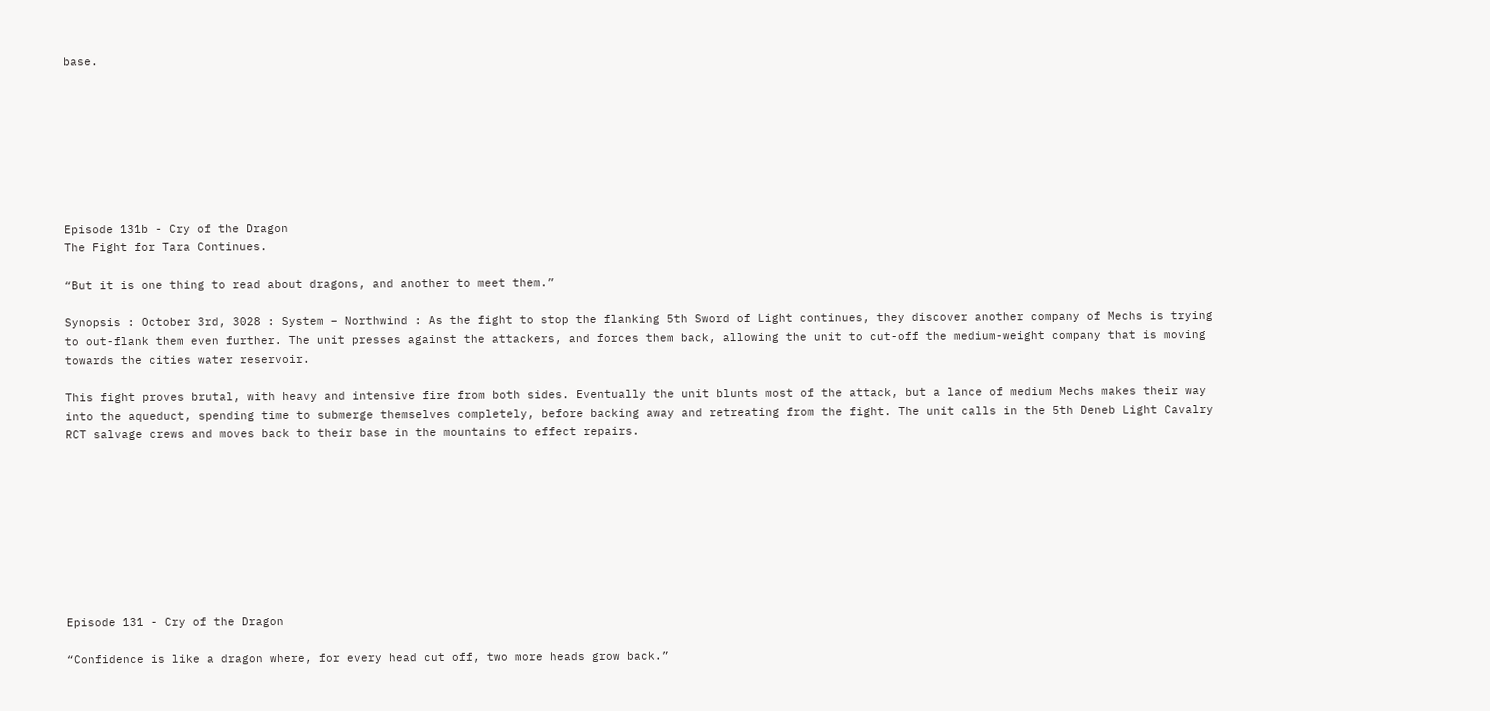base.








Episode 131b - Cry of the Dragon
The Fight for Tara Continues.

“But it is one thing to read about dragons, and another to meet them.”

Synopsis : October 3rd, 3028 : System – Northwind : As the fight to stop the flanking 5th Sword of Light continues, they discover another company of Mechs is trying to out-flank them even further. The unit presses against the attackers, and forces them back, allowing the unit to cut-off the medium-weight company that is moving towards the cities water reservoir.

This fight proves brutal, with heavy and intensive fire from both sides. Eventually the unit blunts most of the attack, but a lance of medium Mechs makes their way into the aqueduct, spending time to submerge themselves completely, before backing away and retreating from the fight. The unit calls in the 5th Deneb Light Cavalry RCT salvage crews and moves back to their base in the mountains to effect repairs.









Episode 131 - Cry of the Dragon

“Confidence is like a dragon where, for every head cut off, two more heads grow back.”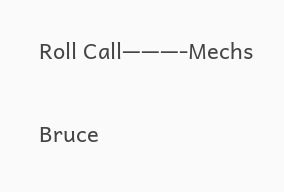Roll Call———-Mechs

Bruce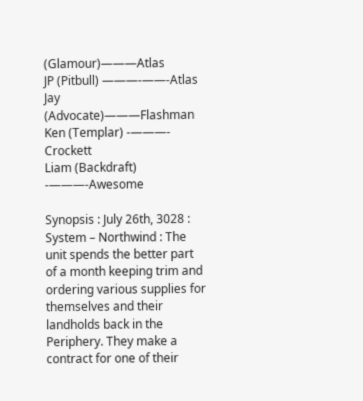(Glamour)———Atlas
JP (Pitbull) ———-——-Atlas
Jay (Advocate)———Flashman
Ken (Templar) -———- Crockett
Liam (Backdraft) -———-Awesome

Synopsis : July 26th, 3028 : System – Northwind : The unit spends the better part of a month keeping trim and ordering various supplies for themselves and their landholds back in the Periphery. They make a contract for one of their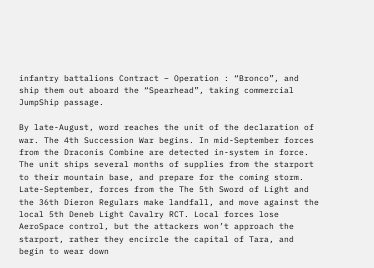infantry battalions Contract – Operation : “Bronco”, and ship them out aboard the “Spearhead”, taking commercial JumpShip passage.

By late-August, word reaches the unit of the declaration of war. The 4th Succession War begins. In mid-September forces from the Draconis Combine are detected in-system in force. The unit ships several months of supplies from the starport to their mountain base, and prepare for the coming storm. Late-September, forces from the The 5th Sword of Light and the 36th Dieron Regulars make landfall, and move against the local 5th Deneb Light Cavalry RCT. Local forces lose AeroSpace control, but the attackers won’t approach the starport, rather they encircle the capital of Tara, and begin to wear down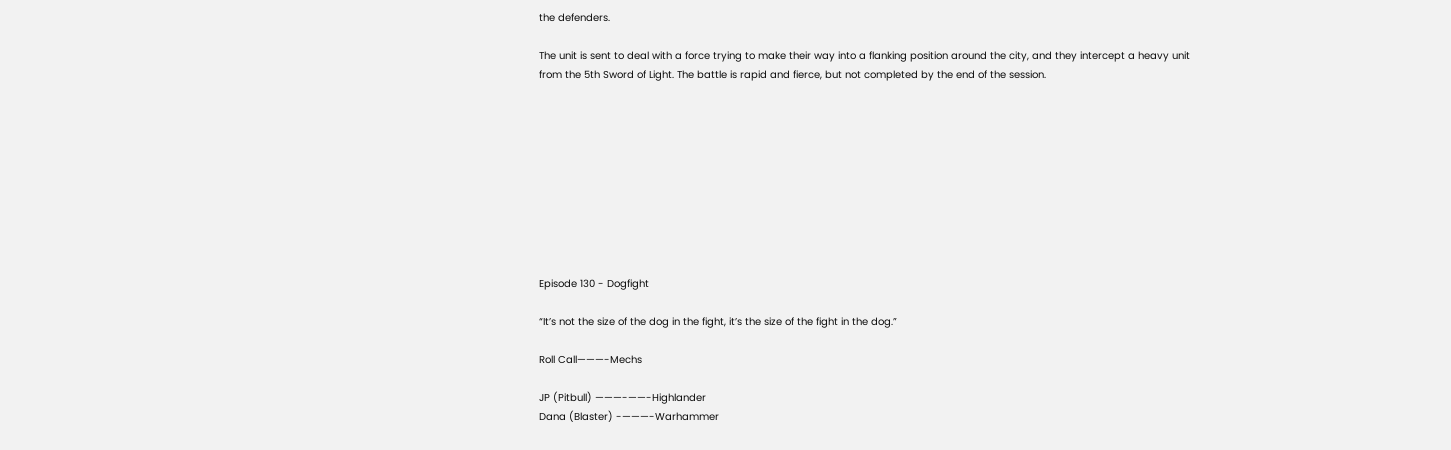the defenders.

The unit is sent to deal with a force trying to make their way into a flanking position around the city, and they intercept a heavy unit from the 5th Sword of Light. The battle is rapid and fierce, but not completed by the end of the session.










Episode 130 - Dogfight

“It’s not the size of the dog in the fight, it’s the size of the fight in the dog.”

Roll Call———-Mechs

JP (Pitbull) ———-——-Highlander
Dana (Blaster) -———-Warhammer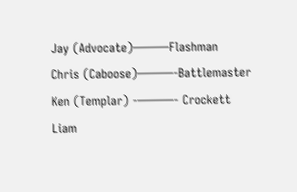Jay (Advocate)———Flashman
Chris (Caboose)———-Battlemaster
Ken (Templar) -———- Crockett
Liam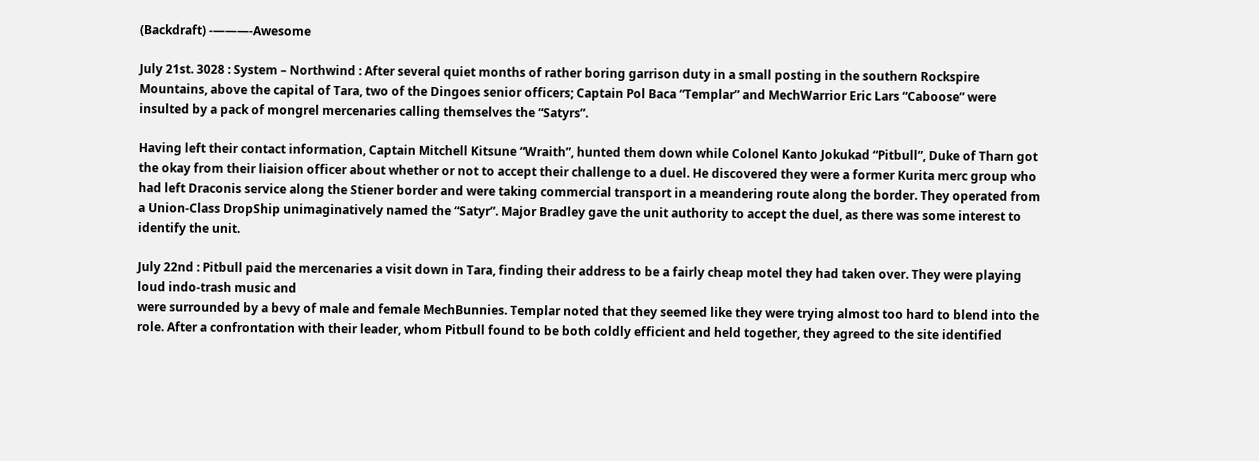(Backdraft) -———-Awesome

July 21st. 3028 : System – Northwind : After several quiet months of rather boring garrison duty in a small posting in the southern Rockspire Mountains, above the capital of Tara, two of the Dingoes senior officers; Captain Pol Baca “Templar” and MechWarrior Eric Lars “Caboose” were insulted by a pack of mongrel mercenaries calling themselves the “Satyrs”.

Having left their contact information, Captain Mitchell Kitsune “Wraith”, hunted them down while Colonel Kanto Jokukad “Pitbull”, Duke of Tharn got the okay from their liaision officer about whether or not to accept their challenge to a duel. He discovered they were a former Kurita merc group who had left Draconis service along the Stiener border and were taking commercial transport in a meandering route along the border. They operated from a Union-Class DropShip unimaginatively named the “Satyr”. Major Bradley gave the unit authority to accept the duel, as there was some interest to identify the unit.

July 22nd : Pitbull paid the mercenaries a visit down in Tara, finding their address to be a fairly cheap motel they had taken over. They were playing loud indo-trash music and
were surrounded by a bevy of male and female MechBunnies. Templar noted that they seemed like they were trying almost too hard to blend into the role. After a confrontation with their leader, whom Pitbull found to be both coldly efficient and held together, they agreed to the site identified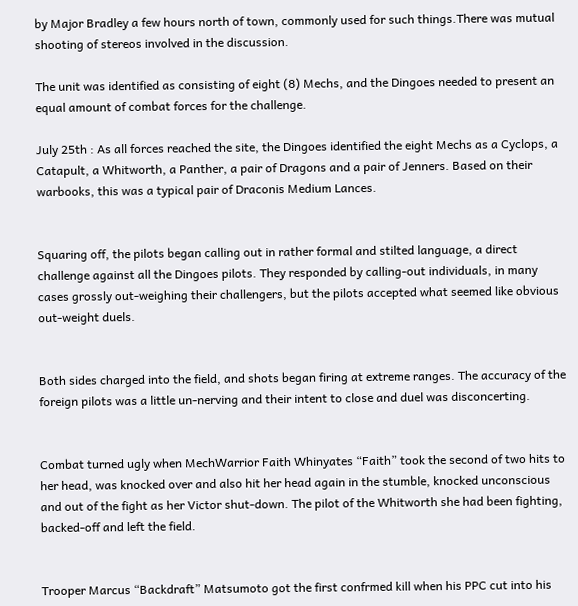by Major Bradley a few hours north of town, commonly used for such things.There was mutual shooting of stereos involved in the discussion.

The unit was identified as consisting of eight (8) Mechs, and the Dingoes needed to present an equal amount of combat forces for the challenge.

July 25th : As all forces reached the site, the Dingoes identified the eight Mechs as a Cyclops, a Catapult, a Whitworth, a Panther, a pair of Dragons and a pair of Jenners. Based on their warbooks, this was a typical pair of Draconis Medium Lances.


Squaring off, the pilots began calling out in rather formal and stilted language, a direct challenge against all the Dingoes pilots. They responded by calling-out individuals, in many cases grossly out-weighing their challengers, but the pilots accepted what seemed like obvious out-weight duels.


Both sides charged into the field, and shots began firing at extreme ranges. The accuracy of the foreign pilots was a little un-nerving and their intent to close and duel was disconcerting.


Combat turned ugly when MechWarrior Faith Whinyates “Faith” took the second of two hits to her head, was knocked over and also hit her head again in the stumble, knocked unconscious and out of the fight as her Victor shut-down. The pilot of the Whitworth she had been fighting, backed-off and left the field.


Trooper Marcus “Backdraft” Matsumoto got the first confrmed kill when his PPC cut into his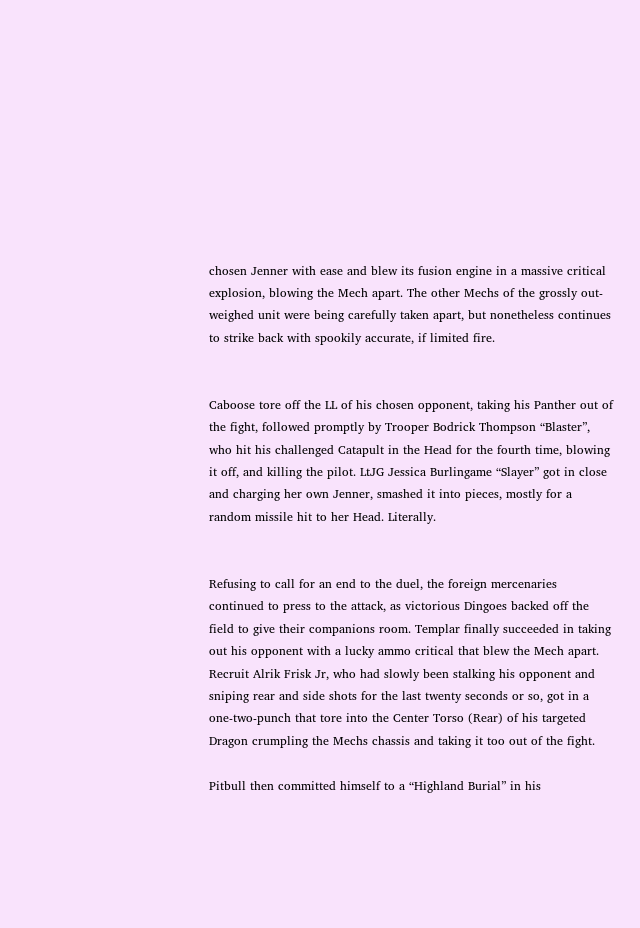chosen Jenner with ease and blew its fusion engine in a massive critical explosion, blowing the Mech apart. The other Mechs of the grossly out-weighed unit were being carefully taken apart, but nonetheless continues to strike back with spookily accurate, if limited fire.


Caboose tore off the LL of his chosen opponent, taking his Panther out of the fight, followed promptly by Trooper Bodrick Thompson “Blaster”, who hit his challenged Catapult in the Head for the fourth time, blowing it off, and killing the pilot. LtJG Jessica Burlingame “Slayer” got in close and charging her own Jenner, smashed it into pieces, mostly for a random missile hit to her Head. Literally.


Refusing to call for an end to the duel, the foreign mercenaries continued to press to the attack, as victorious Dingoes backed off the field to give their companions room. Templar finally succeeded in taking out his opponent with a lucky ammo critical that blew the Mech apart. Recruit Alrik Frisk Jr, who had slowly been stalking his opponent and sniping rear and side shots for the last twenty seconds or so, got in a one-two-punch that tore into the Center Torso (Rear) of his targeted Dragon crumpling the Mechs chassis and taking it too out of the fight.

Pitbull then committed himself to a “Highland Burial” in his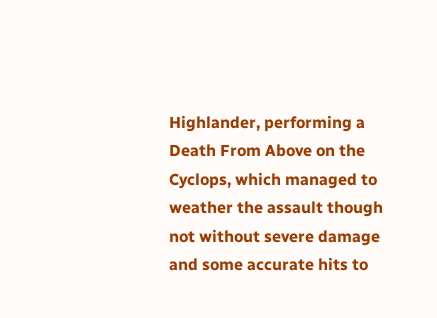Highlander, performing a Death From Above on the Cyclops, which managed to weather the assault though not without severe damage and some accurate hits to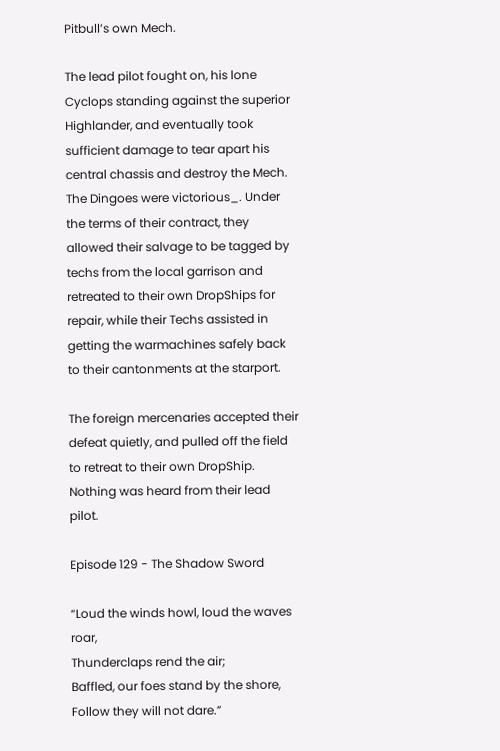Pitbull’s own Mech.

The lead pilot fought on, his lone Cyclops standing against the superior Highlander, and eventually took sufficient damage to tear apart his central chassis and destroy the Mech. The Dingoes were victorious_. Under the terms of their contract, they allowed their salvage to be tagged by techs from the local garrison and retreated to their own DropShips for repair, while their Techs assisted in getting the warmachines safely back to their cantonments at the starport.

The foreign mercenaries accepted their defeat quietly, and pulled off the field to retreat to their own DropShip. Nothing was heard from their lead pilot.

Episode 129 - The Shadow Sword

“Loud the winds howl, loud the waves roar,
Thunderclaps rend the air;
Baffled, our foes stand by the shore,
Follow they will not dare.”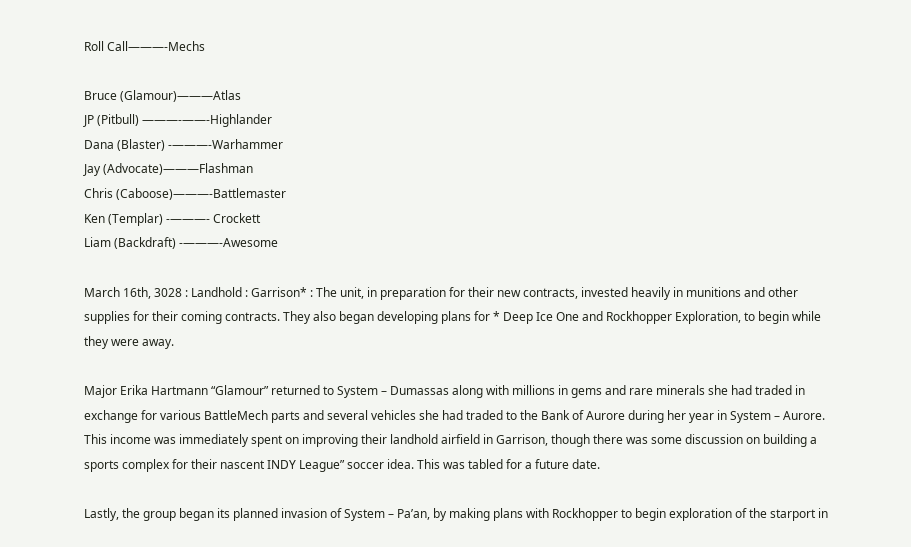Roll Call———-Mechs

Bruce (Glamour)———Atlas
JP (Pitbull) ———-——-Highlander
Dana (Blaster) -———-Warhammer
Jay (Advocate)———Flashman
Chris (Caboose)———-Battlemaster
Ken (Templar) -———- Crockett
Liam (Backdraft) -———-Awesome

March 16th, 3028 : Landhold : Garrison* : The unit, in preparation for their new contracts, invested heavily in munitions and other supplies for their coming contracts. They also began developing plans for * Deep Ice One and Rockhopper Exploration, to begin while they were away.

Major Erika Hartmann “Glamour” returned to System – Dumassas along with millions in gems and rare minerals she had traded in exchange for various BattleMech parts and several vehicles she had traded to the Bank of Aurore during her year in System – Aurore. This income was immediately spent on improving their landhold airfield in Garrison, though there was some discussion on building a sports complex for their nascent INDY League” soccer idea. This was tabled for a future date.

Lastly, the group began its planned invasion of System – Pa’an, by making plans with Rockhopper to begin exploration of the starport in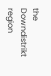the Downdistrikt region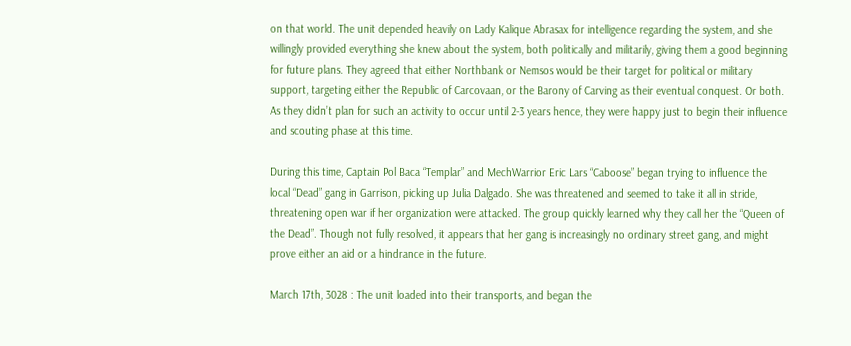on that world. The unit depended heavily on Lady Kalique Abrasax for intelligence regarding the system, and she willingly provided everything she knew about the system, both politically and militarily, giving them a good beginning for future plans. They agreed that either Northbank or Nemsos would be their target for political or military support, targeting either the Republic of Carcovaan, or the Barony of Carving as their eventual conquest. Or both. As they didn’t plan for such an activity to occur until 2-3 years hence, they were happy just to begin their influence and scouting phase at this time.

During this time, Captain Pol Baca “Templar” and MechWarrior Eric Lars “Caboose” began trying to influence the local “Dead” gang in Garrison, picking up Julia Dalgado. She was threatened and seemed to take it all in stride, threatening open war if her organization were attacked. The group quickly learned why they call her the “Queen of the Dead”. Though not fully resolved, it appears that her gang is increasingly no ordinary street gang, and might prove either an aid or a hindrance in the future.

March 17th, 3028 : The unit loaded into their transports, and began the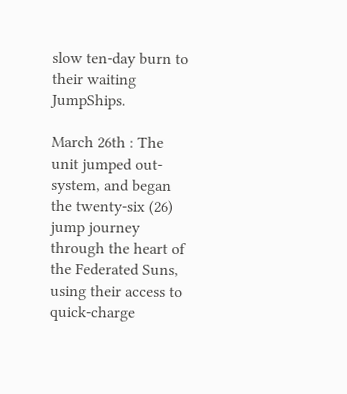slow ten-day burn to their waiting JumpShips.

March 26th : The unit jumped out-system, and began the twenty-six (26) jump journey through the heart of the Federated Suns, using their access to quick-charge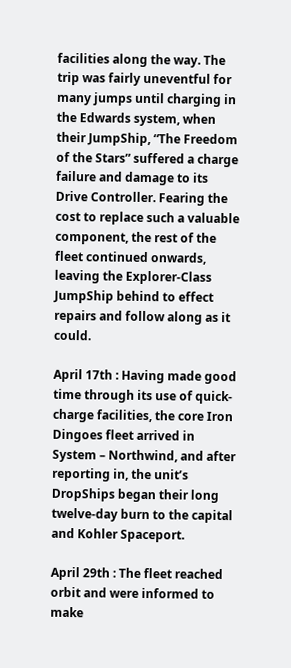facilities along the way. The trip was fairly uneventful for many jumps until charging in the Edwards system, when their JumpShip, “The Freedom of the Stars” suffered a charge failure and damage to its Drive Controller. Fearing the cost to replace such a valuable component, the rest of the fleet continued onwards, leaving the Explorer-Class JumpShip behind to effect repairs and follow along as it could.

April 17th : Having made good time through its use of quick-charge facilities, the core Iron Dingoes fleet arrived in System – Northwind, and after reporting in, the unit’s DropShips began their long twelve-day burn to the capital and Kohler Spaceport.

April 29th : The fleet reached orbit and were informed to make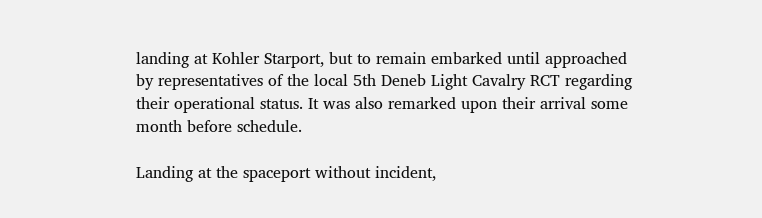landing at Kohler Starport, but to remain embarked until approached by representatives of the local 5th Deneb Light Cavalry RCT regarding their operational status. It was also remarked upon their arrival some month before schedule.

Landing at the spaceport without incident,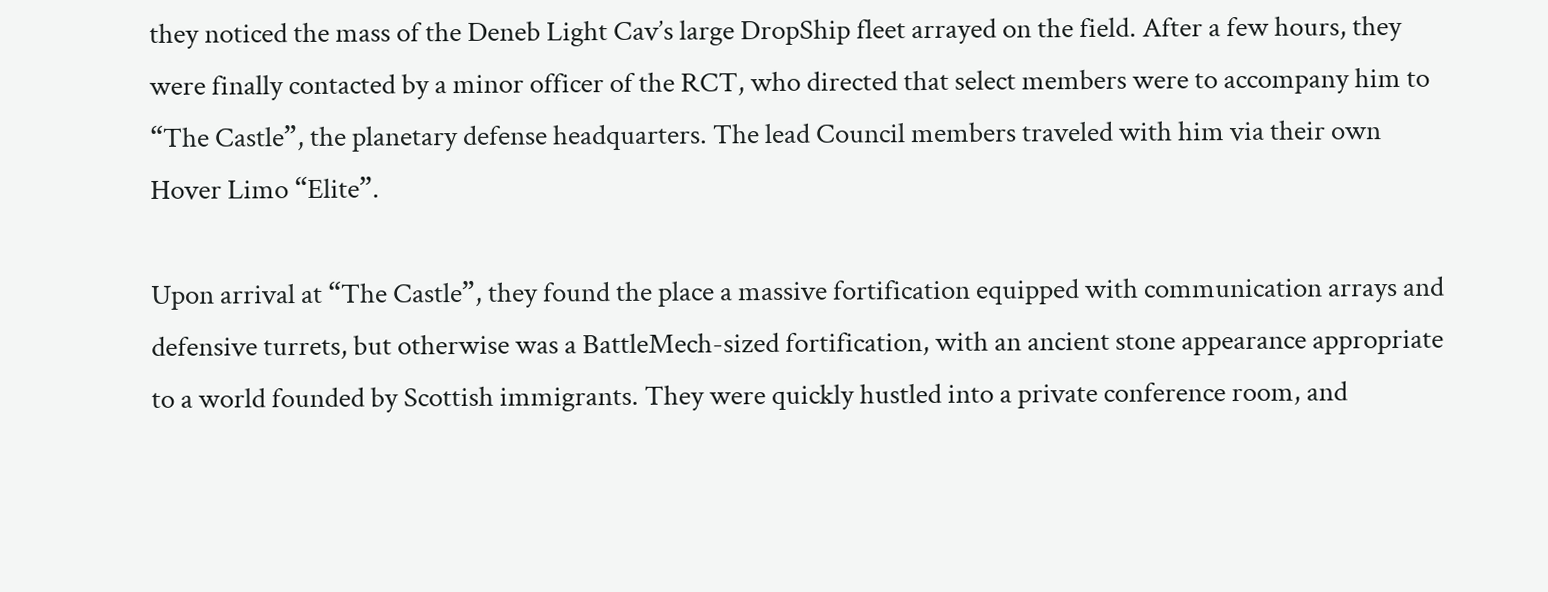they noticed the mass of the Deneb Light Cav’s large DropShip fleet arrayed on the field. After a few hours, they were finally contacted by a minor officer of the RCT, who directed that select members were to accompany him to “The Castle”, the planetary defense headquarters. The lead Council members traveled with him via their own Hover Limo “Elite”.

Upon arrival at “The Castle”, they found the place a massive fortification equipped with communication arrays and defensive turrets, but otherwise was a BattleMech-sized fortification, with an ancient stone appearance appropriate to a world founded by Scottish immigrants. They were quickly hustled into a private conference room, and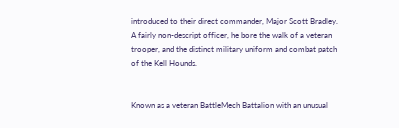introduced to their direct commander, Major Scott Bradley. A fairly non-descript officer, he bore the walk of a veteran trooper, and the distinct military uniform and combat patch of the Kell Hounds.


Known as a veteran BattleMech Battalion with an unusual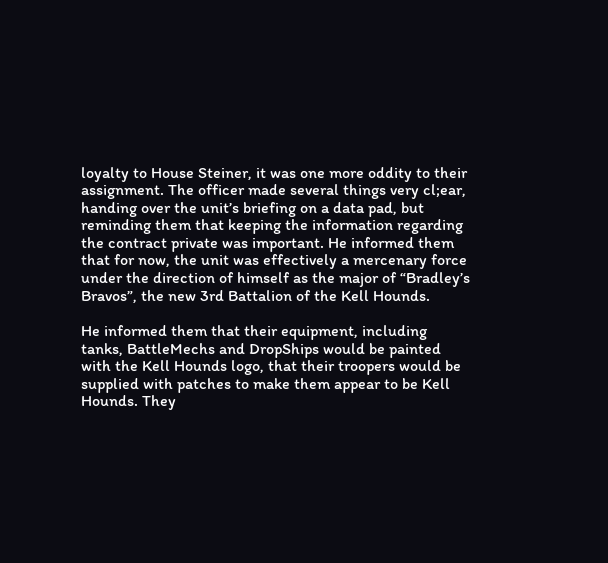loyalty to House Steiner, it was one more oddity to their assignment. The officer made several things very cl;ear, handing over the unit’s briefing on a data pad, but reminding them that keeping the information regarding the contract private was important. He informed them that for now, the unit was effectively a mercenary force under the direction of himself as the major of “Bradley’s Bravos”, the new 3rd Battalion of the Kell Hounds.

He informed them that their equipment, including tanks, BattleMechs and DropShips would be painted with the Kell Hounds logo, that their troopers would be supplied with patches to make them appear to be Kell Hounds. They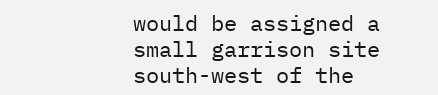would be assigned a small garrison site south-west of the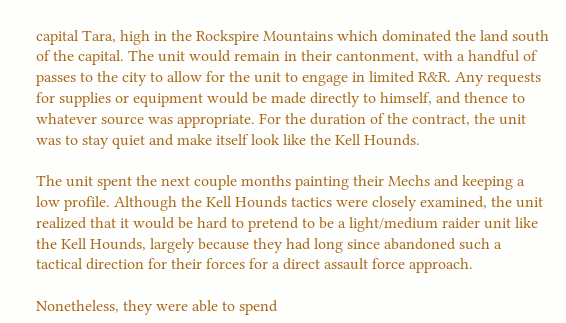capital Tara, high in the Rockspire Mountains which dominated the land south of the capital. The unit would remain in their cantonment, with a handful of passes to the city to allow for the unit to engage in limited R&R. Any requests for supplies or equipment would be made directly to himself, and thence to whatever source was appropriate. For the duration of the contract, the unit was to stay quiet and make itself look like the Kell Hounds.

The unit spent the next couple months painting their Mechs and keeping a low profile. Although the Kell Hounds tactics were closely examined, the unit realized that it would be hard to pretend to be a light/medium raider unit like the Kell Hounds, largely because they had long since abandoned such a tactical direction for their forces for a direct assault force approach.

Nonetheless, they were able to spend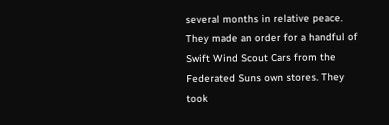several months in relative peace. They made an order for a handful of Swift Wind Scout Cars from the Federated Suns own stores. They took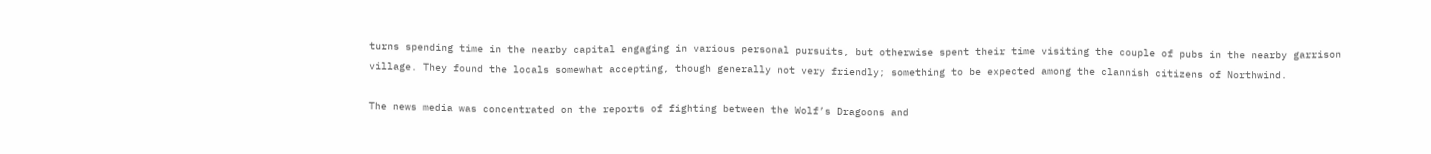turns spending time in the nearby capital engaging in various personal pursuits, but otherwise spent their time visiting the couple of pubs in the nearby garrison village. They found the locals somewhat accepting, though generally not very friendly; something to be expected among the clannish citizens of Northwind.

The news media was concentrated on the reports of fighting between the Wolf’s Dragoons and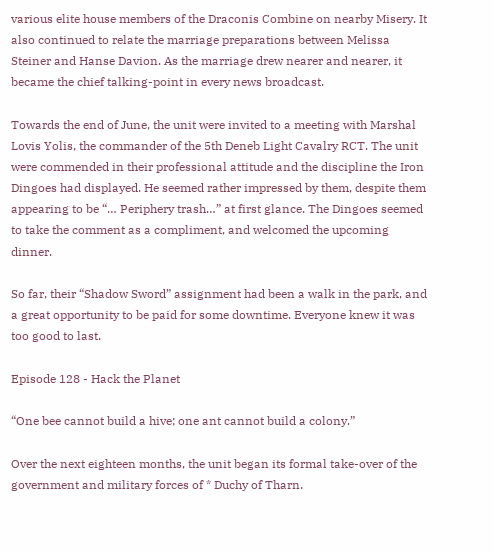various elite house members of the Draconis Combine on nearby Misery. It also continued to relate the marriage preparations between Melissa Steiner and Hanse Davion. As the marriage drew nearer and nearer, it became the chief talking-point in every news broadcast.

Towards the end of June, the unit were invited to a meeting with Marshal Lovis Yolis, the commander of the 5th Deneb Light Cavalry RCT. The unit were commended in their professional attitude and the discipline the Iron Dingoes had displayed. He seemed rather impressed by them, despite them appearing to be “… Periphery trash…” at first glance. The Dingoes seemed to take the comment as a compliment, and welcomed the upcoming dinner.

So far, their “Shadow Sword” assignment had been a walk in the park, and a great opportunity to be paid for some downtime. Everyone knew it was too good to last.

Episode 128 - Hack the Planet

“One bee cannot build a hive; one ant cannot build a colony.”

Over the next eighteen months, the unit began its formal take-over of the government and military forces of * Duchy of Tharn.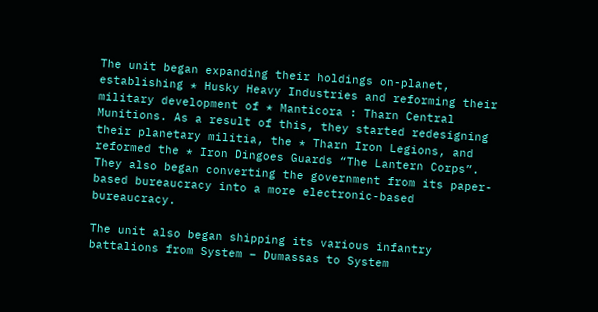The unit began expanding their holdings on-planet, establishing * Husky Heavy Industries and reforming their military development of * Manticora : Tharn Central Munitions. As a result of this, they started redesigning their planetary militia, the * Tharn Iron Legions, and reformed the * Iron Dingoes Guards “The Lantern Corps”. They also began converting the government from its paper-based bureaucracy into a more electronic-based bureaucracy.

The unit also began shipping its various infantry battalions from System – Dumassas to System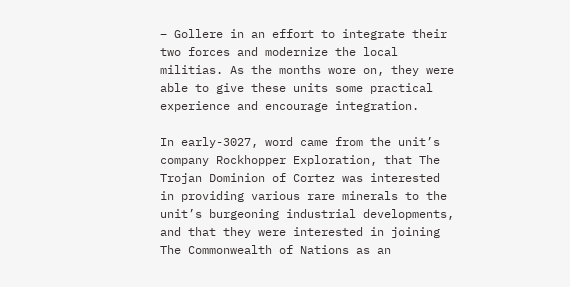– Gollere in an effort to integrate their two forces and modernize the local militias. As the months wore on, they were able to give these units some practical experience and encourage integration.

In early-3027, word came from the unit’s company Rockhopper Exploration, that The Trojan Dominion of Cortez was interested in providing various rare minerals to the unit’s burgeoning industrial developments, and that they were interested in joining The Commonwealth of Nations as an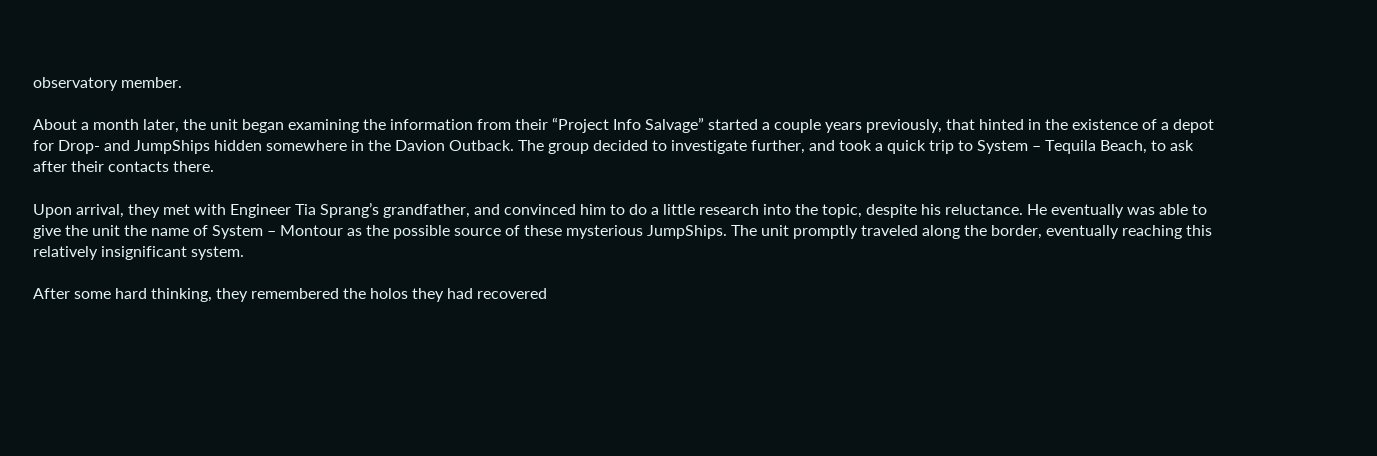observatory member.

About a month later, the unit began examining the information from their “Project Info Salvage” started a couple years previously, that hinted in the existence of a depot for Drop- and JumpShips hidden somewhere in the Davion Outback. The group decided to investigate further, and took a quick trip to System – Tequila Beach, to ask after their contacts there.

Upon arrival, they met with Engineer Tia Sprang’s grandfather, and convinced him to do a little research into the topic, despite his reluctance. He eventually was able to give the unit the name of System – Montour as the possible source of these mysterious JumpShips. The unit promptly traveled along the border, eventually reaching this relatively insignificant system.

After some hard thinking, they remembered the holos they had recovered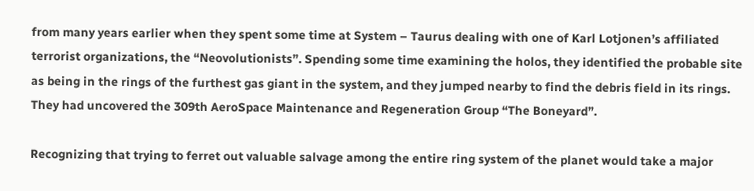from many years earlier when they spent some time at System – Taurus dealing with one of Karl Lotjonen’s affiliated terrorist organizations, the “Neovolutionists”. Spending some time examining the holos, they identified the probable site as being in the rings of the furthest gas giant in the system, and they jumped nearby to find the debris field in its rings. They had uncovered the 309th AeroSpace Maintenance and Regeneration Group “The Boneyard”.

Recognizing that trying to ferret out valuable salvage among the entire ring system of the planet would take a major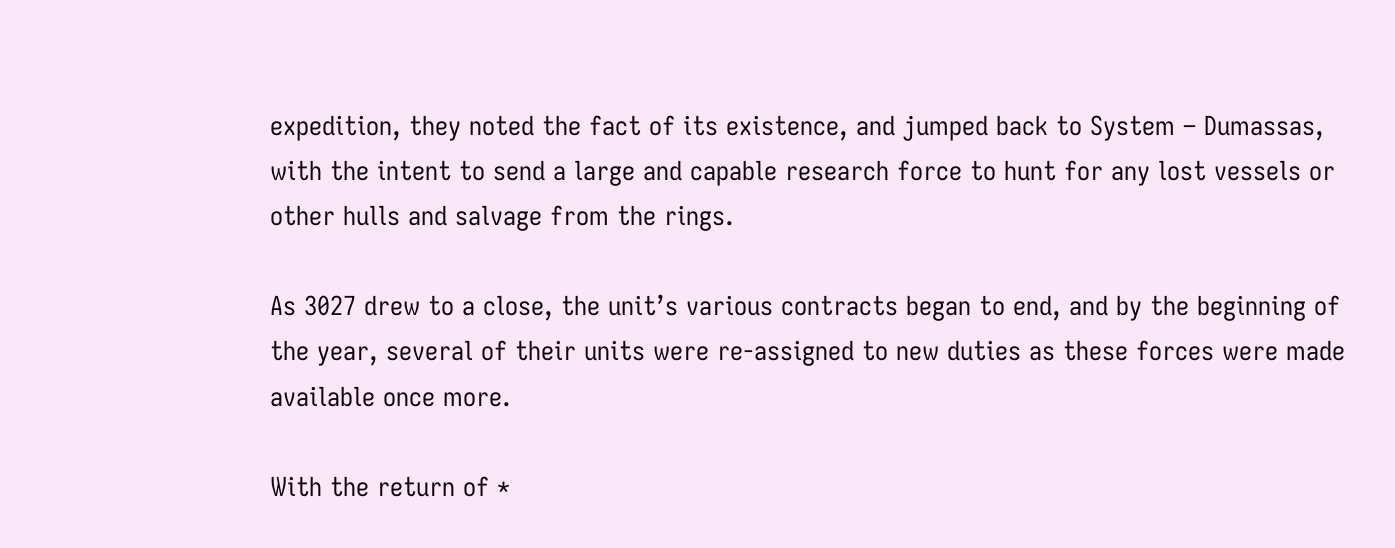expedition, they noted the fact of its existence, and jumped back to System – Dumassas, with the intent to send a large and capable research force to hunt for any lost vessels or other hulls and salvage from the rings.

As 3027 drew to a close, the unit’s various contracts began to end, and by the beginning of the year, several of their units were re-assigned to new duties as these forces were made available once more.

With the return of *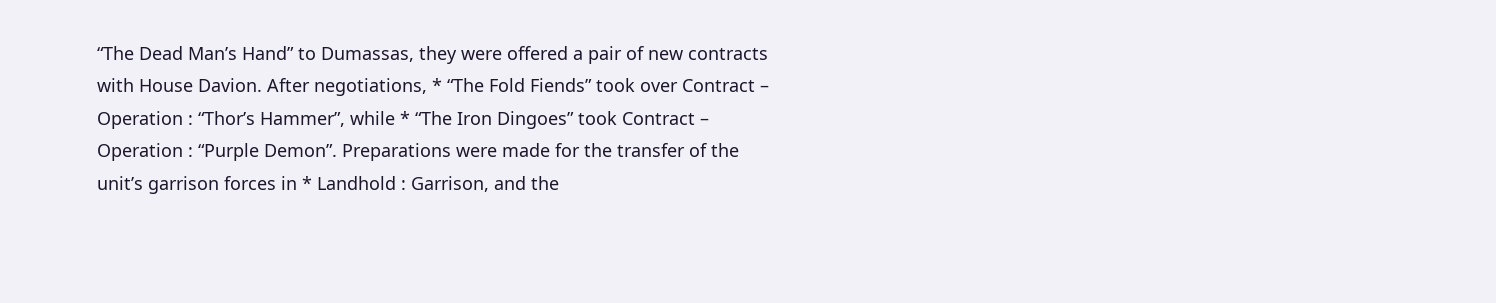“The Dead Man’s Hand” to Dumassas, they were offered a pair of new contracts with House Davion. After negotiations, * “The Fold Fiends” took over Contract – Operation : “Thor’s Hammer”, while * “The Iron Dingoes” took Contract – Operation : “Purple Demon”. Preparations were made for the transfer of the unit’s garrison forces in * Landhold : Garrison, and the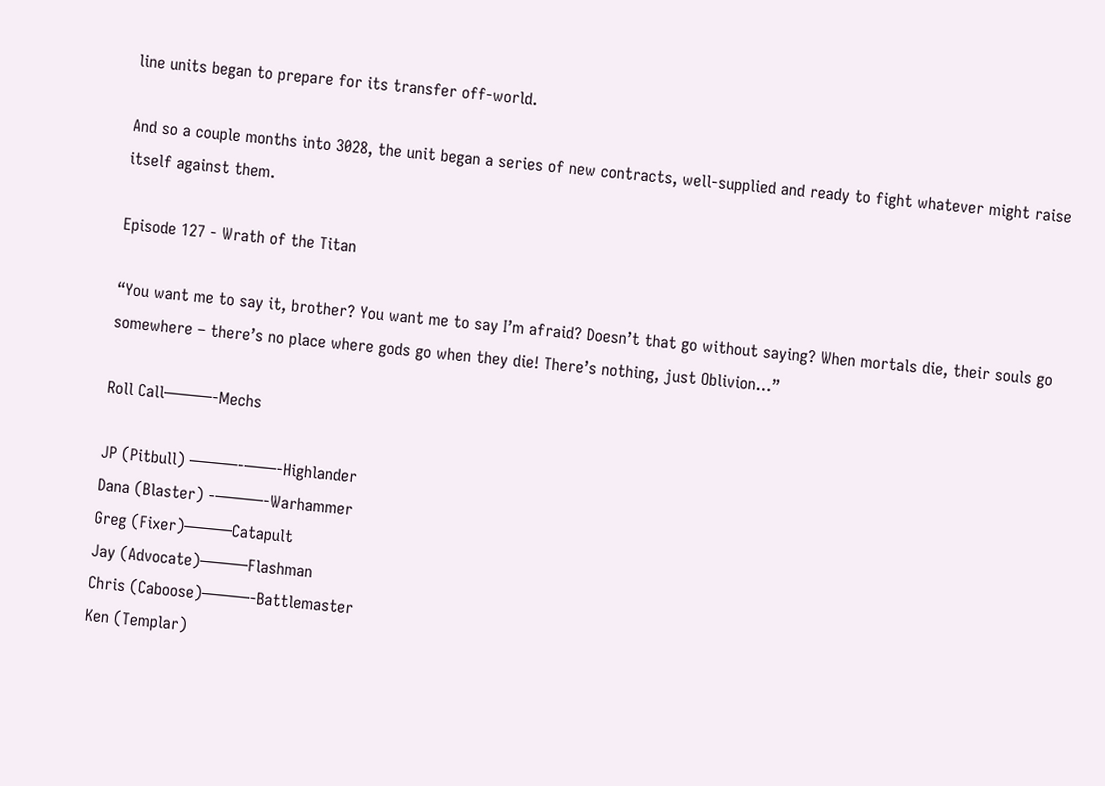line units began to prepare for its transfer off-world.

And so a couple months into 3028, the unit began a series of new contracts, well-supplied and ready to fight whatever might raise itself against them.

Episode 127 - Wrath of the Titan

“You want me to say it, brother? You want me to say I’m afraid? Doesn’t that go without saying? When mortals die, their souls go somewhere – there’s no place where gods go when they die! There’s nothing, just Oblivion…”

Roll Call———-Mechs

JP (Pitbull) ———-——-Highlander
Dana (Blaster) -———-Warhammer
Greg (Fixer)———Catapult
Jay (Advocate)———Flashman
Chris (Caboose)———-Battlemaster
Ken (Templar)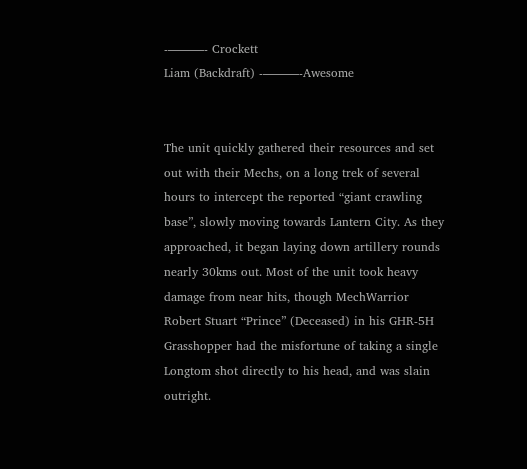-———- Crockett
Liam (Backdraft) -———-Awesome


The unit quickly gathered their resources and set out with their Mechs, on a long trek of several hours to intercept the reported “giant crawling base”, slowly moving towards Lantern City. As they approached, it began laying down artillery rounds nearly 30kms out. Most of the unit took heavy damage from near hits, though MechWarrior Robert Stuart “Prince” (Deceased) in his GHR-5H Grasshopper had the misfortune of taking a single Longtom shot directly to his head, and was slain outright.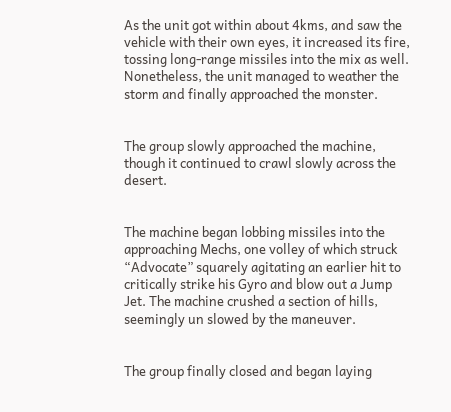As the unit got within about 4kms, and saw the vehicle with their own eyes, it increased its fire, tossing long-range missiles into the mix as well. Nonetheless, the unit managed to weather the storm and finally approached the monster.


The group slowly approached the machine, though it continued to crawl slowly across the desert.


The machine began lobbing missiles into the approaching Mechs, one volley of which struck “Advocate” squarely agitating an earlier hit to critically strike his Gyro and blow out a Jump Jet. The machine crushed a section of hills, seemingly un slowed by the maneuver.


The group finally closed and began laying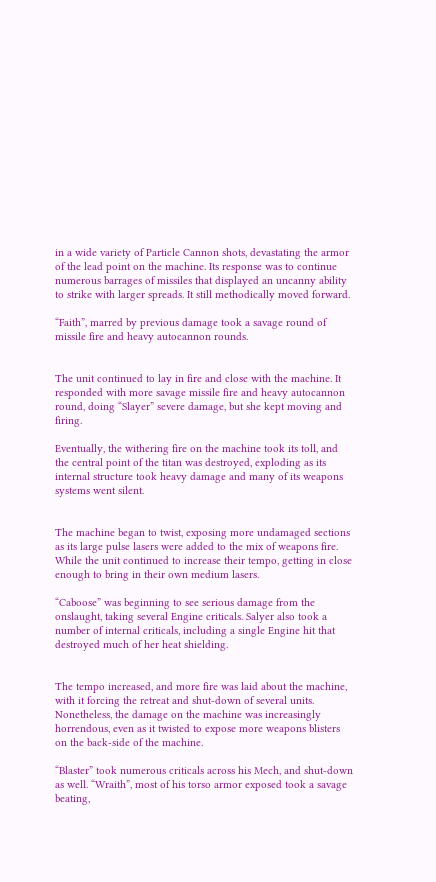in a wide variety of Particle Cannon shots, devastating the armor of the lead point on the machine. Its response was to continue numerous barrages of missiles that displayed an uncanny ability to strike with larger spreads. It still methodically moved forward.

“Faith”, marred by previous damage took a savage round of missile fire and heavy autocannon rounds.


The unit continued to lay in fire and close with the machine. It responded with more savage missile fire and heavy autocannon round, doing “Slayer” severe damage, but she kept moving and firing.

Eventually, the withering fire on the machine took its toll, and the central point of the titan was destroyed, exploding as its internal structure took heavy damage and many of its weapons systems went silent.


The machine began to twist, exposing more undamaged sections as its large pulse lasers were added to the mix of weapons fire. While the unit continued to increase their tempo, getting in close enough to bring in their own medium lasers.

“Caboose” was beginning to see serious damage from the onslaught, taking several Engine criticals. Salyer also took a number of internal criticals, including a single Engine hit that destroyed much of her heat shielding.


The tempo increased, and more fire was laid about the machine, with it forcing the retreat and shut-down of several units. Nonetheless, the damage on the machine was increasingly horrendous, even as it twisted to expose more weapons blisters on the back-side of the machine.

“Blaster” took numerous criticals across his Mech, and shut-down as well. “Wraith”, most of his torso armor exposed took a savage beating,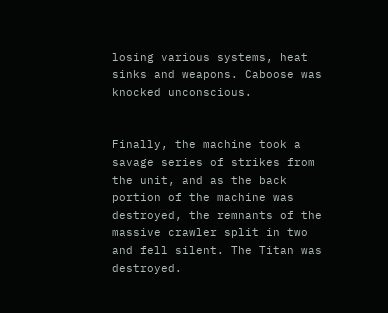losing various systems, heat sinks and weapons. Caboose was knocked unconscious.


Finally, the machine took a savage series of strikes from the unit, and as the back portion of the machine was destroyed, the remnants of the massive crawler split in two and fell silent. The Titan was destroyed.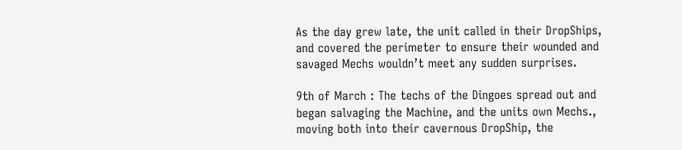As the day grew late, the unit called in their DropShips, and covered the perimeter to ensure their wounded and savaged Mechs wouldn’t meet any sudden surprises.

9th of March : The techs of the Dingoes spread out and began salvaging the Machine, and the units own Mechs., moving both into their cavernous DropShip, the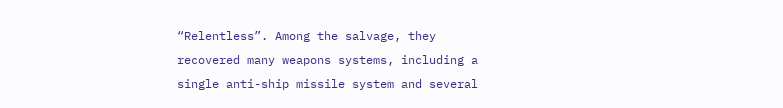“Relentless”. Among the salvage, they recovered many weapons systems, including a single anti-ship missile system and several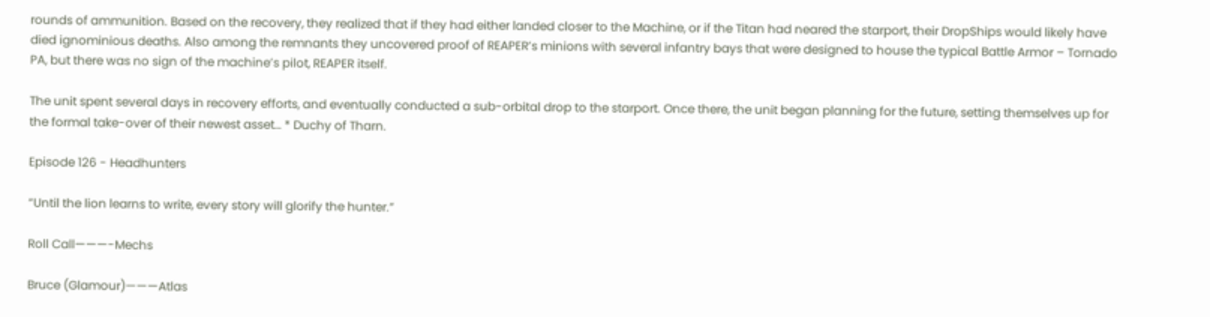rounds of ammunition. Based on the recovery, they realized that if they had either landed closer to the Machine, or if the Titan had neared the starport, their DropShips would likely have died ignominious deaths. Also among the remnants they uncovered proof of REAPER’s minions with several infantry bays that were designed to house the typical Battle Armor – Tornado PA, but there was no sign of the machine’s pilot, REAPER itself.

The unit spent several days in recovery efforts, and eventually conducted a sub-orbital drop to the starport. Once there, the unit began planning for the future, setting themselves up for the formal take-over of their newest asset… * Duchy of Tharn.

Episode 126 - Headhunters

“Until the lion learns to write, every story will glorify the hunter.”

Roll Call———-Mechs

Bruce (Glamour)———Atlas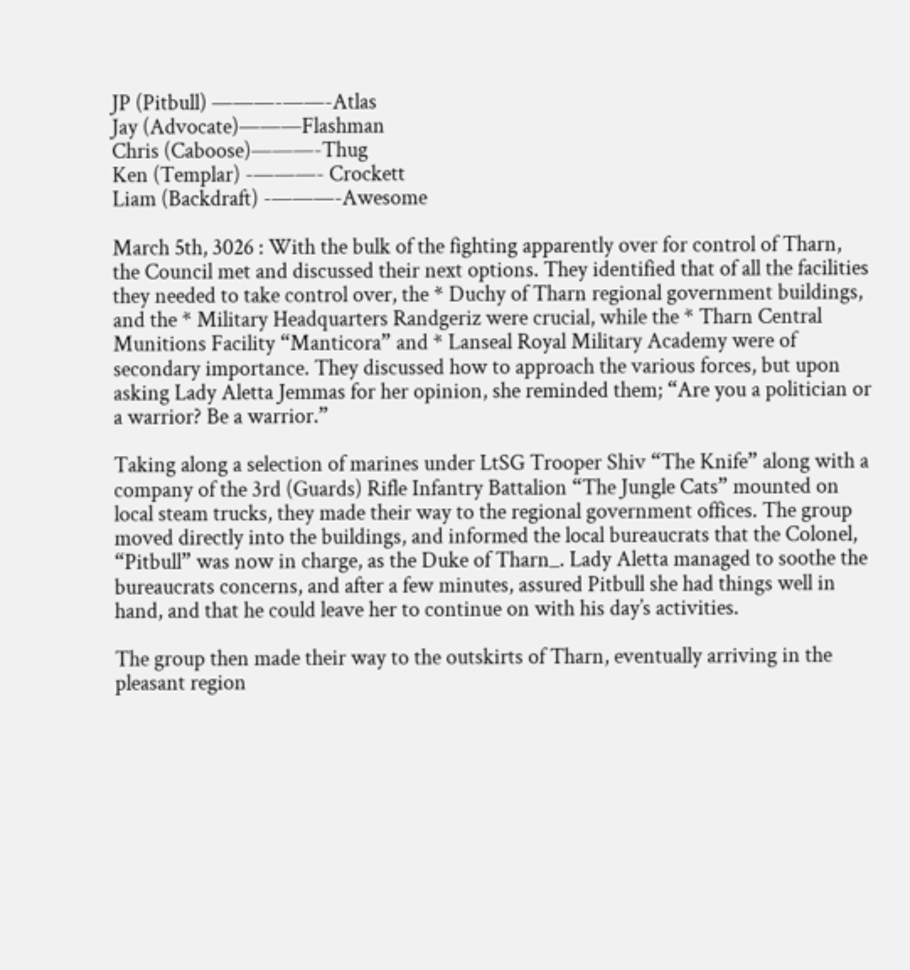JP (Pitbull) ———-——-Atlas
Jay (Advocate)———Flashman
Chris (Caboose)———-Thug
Ken (Templar) -———- Crockett
Liam (Backdraft) -———-Awesome

March 5th, 3026 : With the bulk of the fighting apparently over for control of Tharn, the Council met and discussed their next options. They identified that of all the facilities they needed to take control over, the * Duchy of Tharn regional government buildings, and the * Military Headquarters Randgeriz were crucial, while the * Tharn Central Munitions Facility “Manticora” and * Lanseal Royal Military Academy were of secondary importance. They discussed how to approach the various forces, but upon asking Lady Aletta Jemmas for her opinion, she reminded them; “Are you a politician or a warrior? Be a warrior.”

Taking along a selection of marines under LtSG Trooper Shiv “The Knife” along with a company of the 3rd (Guards) Rifle Infantry Battalion “The Jungle Cats” mounted on local steam trucks, they made their way to the regional government offices. The group moved directly into the buildings, and informed the local bureaucrats that the Colonel, “Pitbull” was now in charge, as the Duke of Tharn_. Lady Aletta managed to soothe the bureaucrats concerns, and after a few minutes, assured Pitbull she had things well in hand, and that he could leave her to continue on with his day’s activities.

The group then made their way to the outskirts of Tharn, eventually arriving in the pleasant region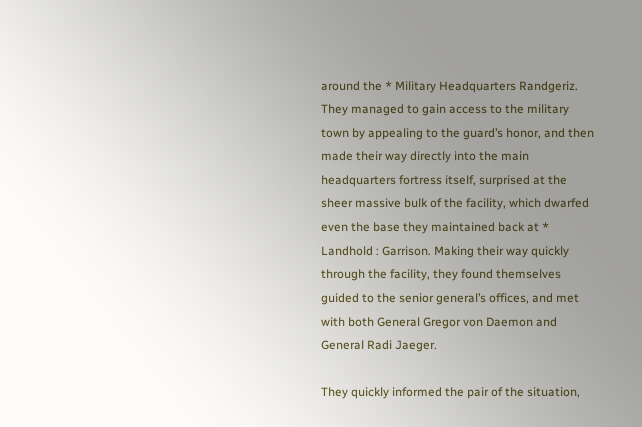around the * Military Headquarters Randgeriz. They managed to gain access to the military town by appealing to the guard’s honor, and then made their way directly into the main headquarters fortress itself, surprised at the sheer massive bulk of the facility, which dwarfed even the base they maintained back at * Landhold : Garrison. Making their way quickly through the facility, they found themselves guided to the senior general’s offices, and met with both General Gregor von Daemon and General Radi Jaeger.

They quickly informed the pair of the situation,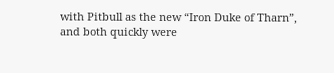with Pitbull as the new “Iron Duke of Tharn”, and both quickly were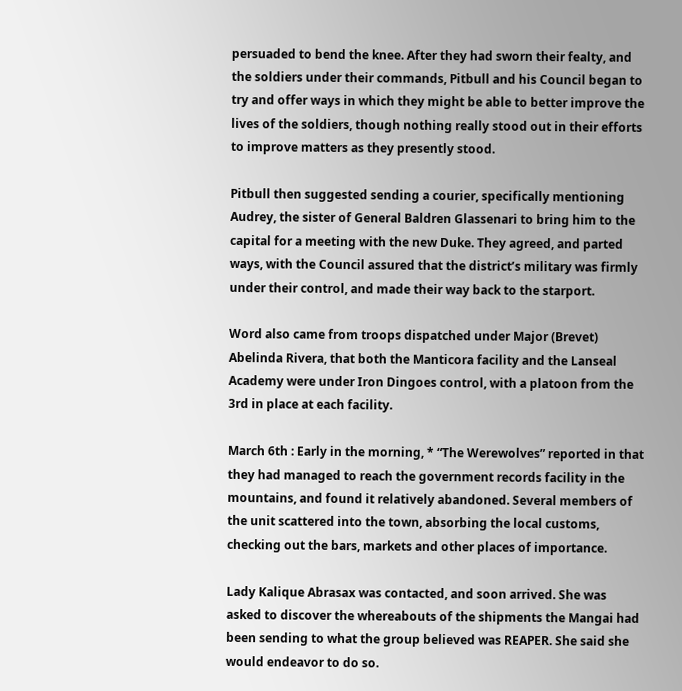persuaded to bend the knee. After they had sworn their fealty, and the soldiers under their commands, Pitbull and his Council began to try and offer ways in which they might be able to better improve the lives of the soldiers, though nothing really stood out in their efforts to improve matters as they presently stood.

Pitbull then suggested sending a courier, specifically mentioning Audrey, the sister of General Baldren Glassenari to bring him to the capital for a meeting with the new Duke. They agreed, and parted ways, with the Council assured that the district’s military was firmly under their control, and made their way back to the starport.

Word also came from troops dispatched under Major (Brevet) Abelinda Rivera, that both the Manticora facility and the Lanseal Academy were under Iron Dingoes control, with a platoon from the 3rd in place at each facility.

March 6th : Early in the morning, * “The Werewolves” reported in that they had managed to reach the government records facility in the mountains, and found it relatively abandoned. Several members of the unit scattered into the town, absorbing the local customs, checking out the bars, markets and other places of importance.

Lady Kalique Abrasax was contacted, and soon arrived. She was asked to discover the whereabouts of the shipments the Mangai had been sending to what the group believed was REAPER. She said she would endeavor to do so.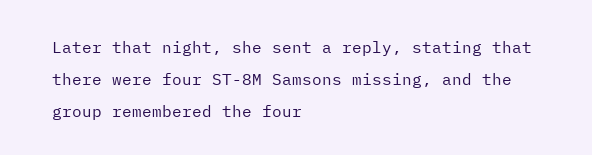Later that night, she sent a reply, stating that there were four ST-8M Samsons missing, and the group remembered the four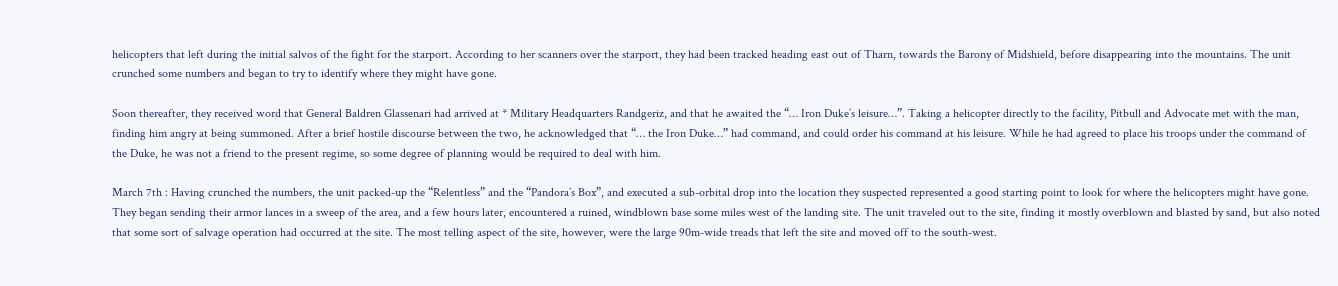helicopters that left during the initial salvos of the fight for the starport. According to her scanners over the starport, they had been tracked heading east out of Tharn, towards the Barony of Midshield, before disappearing into the mountains. The unit crunched some numbers and began to try to identify where they might have gone.

Soon thereafter, they received word that General Baldren Glassenari had arrived at * Military Headquarters Randgeriz, and that he awaited the “… Iron Duke’s leisure…”. Taking a helicopter directly to the facility, Pitbull and Advocate met with the man, finding him angry at being summoned. After a brief hostile discourse between the two, he acknowledged that “… the Iron Duke…” had command, and could order his command at his leisure. While he had agreed to place his troops under the command of the Duke, he was not a friend to the present regime, so some degree of planning would be required to deal with him.

March 7th : Having crunched the numbers, the unit packed-up the “Relentless” and the “Pandora’s Box”, and executed a sub-orbital drop into the location they suspected represented a good starting point to look for where the helicopters might have gone. They began sending their armor lances in a sweep of the area, and a few hours later, encountered a ruined, windblown base some miles west of the landing site. The unit traveled out to the site, finding it mostly overblown and blasted by sand, but also noted that some sort of salvage operation had occurred at the site. The most telling aspect of the site, however, were the large 90m-wide treads that left the site and moved off to the south-west.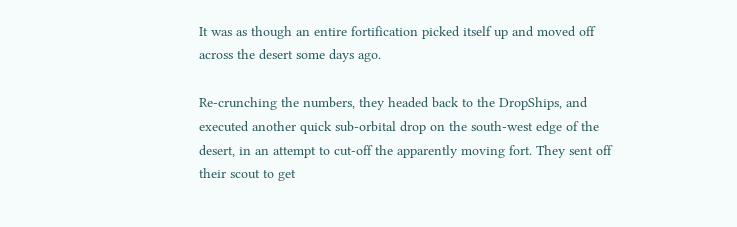It was as though an entire fortification picked itself up and moved off across the desert some days ago.

Re-crunching the numbers, they headed back to the DropShips, and executed another quick sub-orbital drop on the south-west edge of the desert, in an attempt to cut-off the apparently moving fort. They sent off their scout to get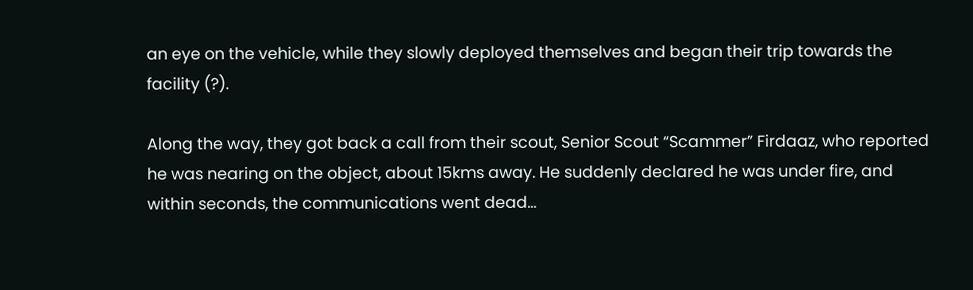an eye on the vehicle, while they slowly deployed themselves and began their trip towards the facility (?).

Along the way, they got back a call from their scout, Senior Scout “Scammer” Firdaaz, who reported he was nearing on the object, about 15kms away. He suddenly declared he was under fire, and within seconds, the communications went dead…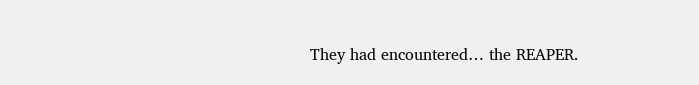They had encountered… the REAPER.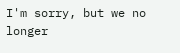I'm sorry, but we no longer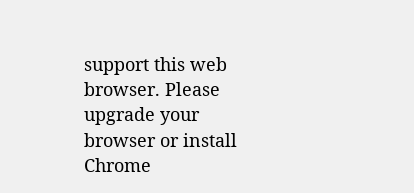support this web browser. Please upgrade your browser or install Chrome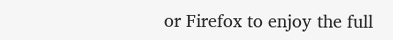or Firefox to enjoy the full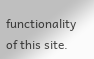functionality of this site.